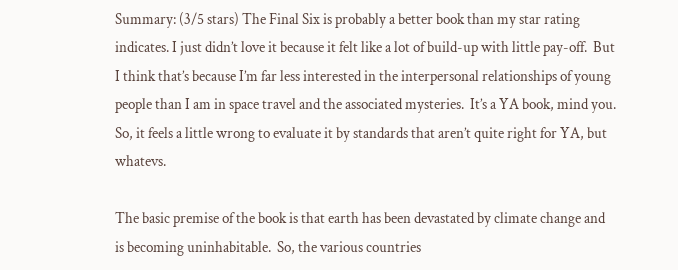Summary: (3/5 stars) The Final Six is probably a better book than my star rating indicates. I just didn’t love it because it felt like a lot of build-up with little pay-off.  But I think that’s because I’m far less interested in the interpersonal relationships of young people than I am in space travel and the associated mysteries.  It’s a YA book, mind you. So, it feels a little wrong to evaluate it by standards that aren’t quite right for YA, but whatevs.

The basic premise of the book is that earth has been devastated by climate change and is becoming uninhabitable.  So, the various countries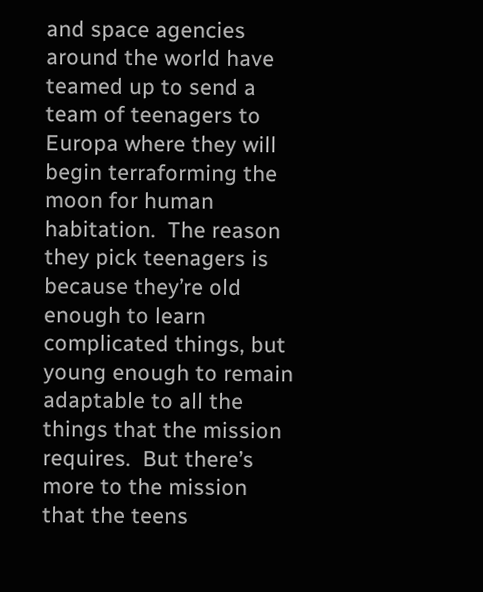and space agencies around the world have teamed up to send a team of teenagers to Europa where they will begin terraforming the moon for human habitation.  The reason they pick teenagers is because they’re old enough to learn complicated things, but young enough to remain adaptable to all the things that the mission requires.  But there’s more to the mission that the teens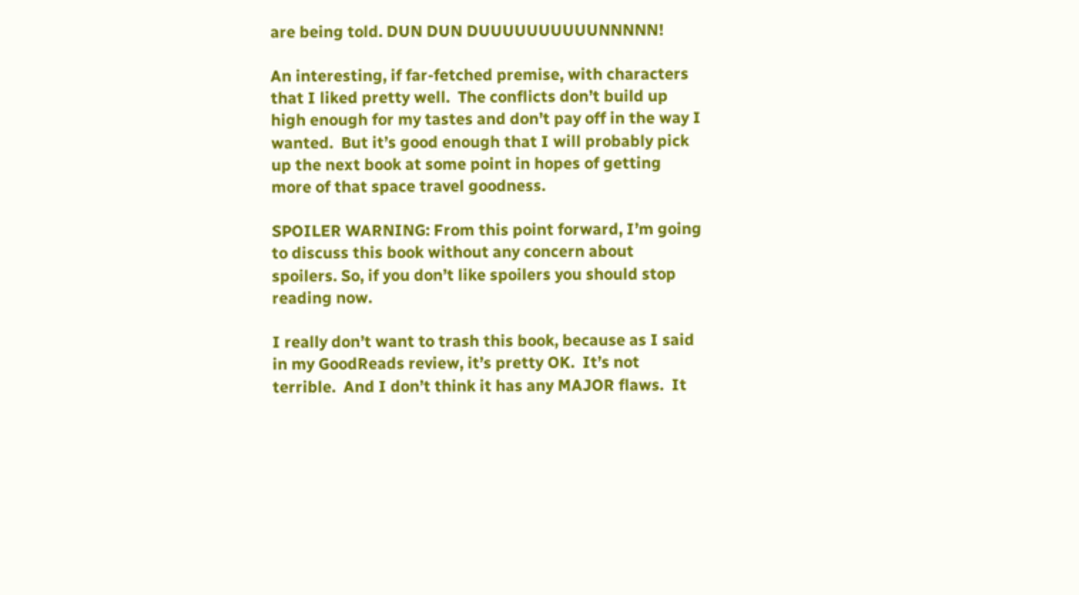are being told. DUN DUN DUUUUUUUUUUNNNNN!

An interesting, if far-fetched premise, with characters that I liked pretty well.  The conflicts don’t build up high enough for my tastes and don’t pay off in the way I wanted.  But it’s good enough that I will probably pick up the next book at some point in hopes of getting more of that space travel goodness.

SPOILER WARNING: From this point forward, I’m going to discuss this book without any concern about spoilers. So, if you don’t like spoilers you should stop reading now.

I really don’t want to trash this book, because as I said in my GoodReads review, it’s pretty OK.  It’s not terrible.  And I don’t think it has any MAJOR flaws.  It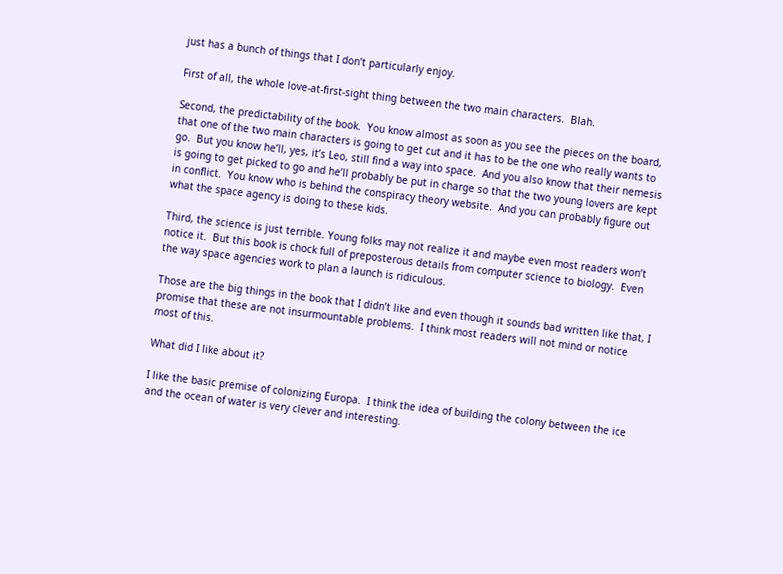just has a bunch of things that I don’t particularly enjoy.

First of all, the whole love-at-first-sight thing between the two main characters.  Blah.

Second, the predictability of the book.  You know almost as soon as you see the pieces on the board, that one of the two main characters is going to get cut and it has to be the one who really wants to go.  But you know he’ll, yes, it’s Leo, still find a way into space.  And you also know that their nemesis is going to get picked to go and he’ll probably be put in charge so that the two young lovers are kept in conflict.  You know who is behind the conspiracy theory website.  And you can probably figure out what the space agency is doing to these kids.

Third, the science is just terrible. Young folks may not realize it and maybe even most readers won’t notice it.  But this book is chock full of preposterous details from computer science to biology.  Even the way space agencies work to plan a launch is ridiculous.

Those are the big things in the book that I didn’t like and even though it sounds bad written like that, I promise that these are not insurmountable problems.  I think most readers will not mind or notice most of this.

What did I like about it?

I like the basic premise of colonizing Europa.  I think the idea of building the colony between the ice and the ocean of water is very clever and interesting.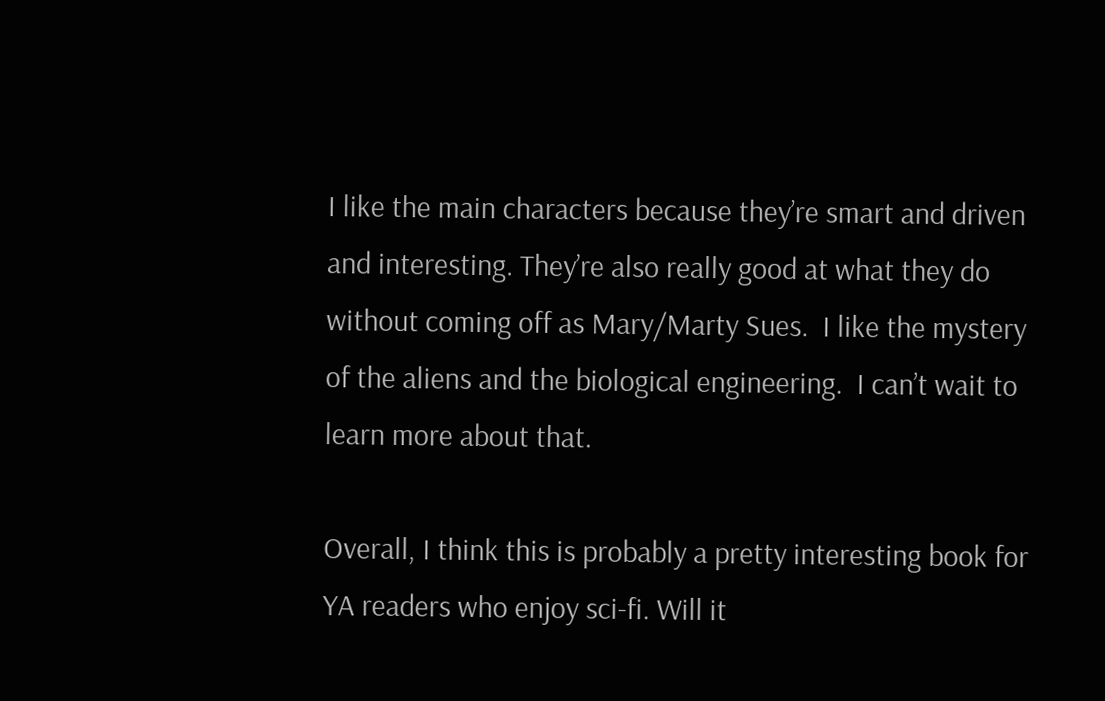I like the main characters because they’re smart and driven and interesting. They’re also really good at what they do without coming off as Mary/Marty Sues.  I like the mystery of the aliens and the biological engineering.  I can’t wait to learn more about that.

Overall, I think this is probably a pretty interesting book for YA readers who enjoy sci-fi. Will it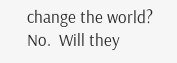change the world? No.  Will they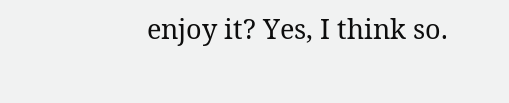enjoy it? Yes, I think so.